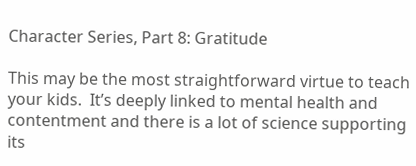Character Series, Part 8: Gratitude

This may be the most straightforward virtue to teach your kids.  It’s deeply linked to mental health and contentment and there is a lot of science supporting its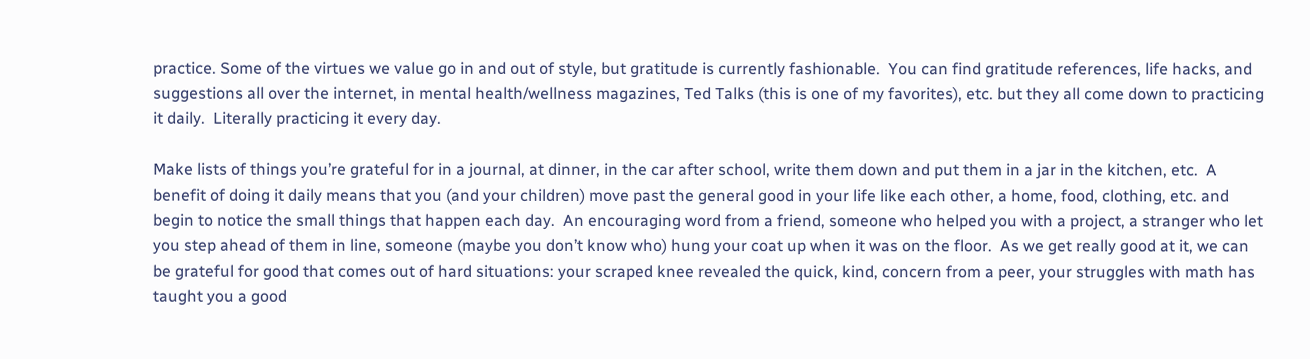practice. Some of the virtues we value go in and out of style, but gratitude is currently fashionable.  You can find gratitude references, life hacks, and suggestions all over the internet, in mental health/wellness magazines, Ted Talks (this is one of my favorites), etc. but they all come down to practicing it daily.  Literally practicing it every day.

Make lists of things you’re grateful for in a journal, at dinner, in the car after school, write them down and put them in a jar in the kitchen, etc.  A benefit of doing it daily means that you (and your children) move past the general good in your life like each other, a home, food, clothing, etc. and begin to notice the small things that happen each day.  An encouraging word from a friend, someone who helped you with a project, a stranger who let you step ahead of them in line, someone (maybe you don’t know who) hung your coat up when it was on the floor.  As we get really good at it, we can be grateful for good that comes out of hard situations: your scraped knee revealed the quick, kind, concern from a peer, your struggles with math has taught you a good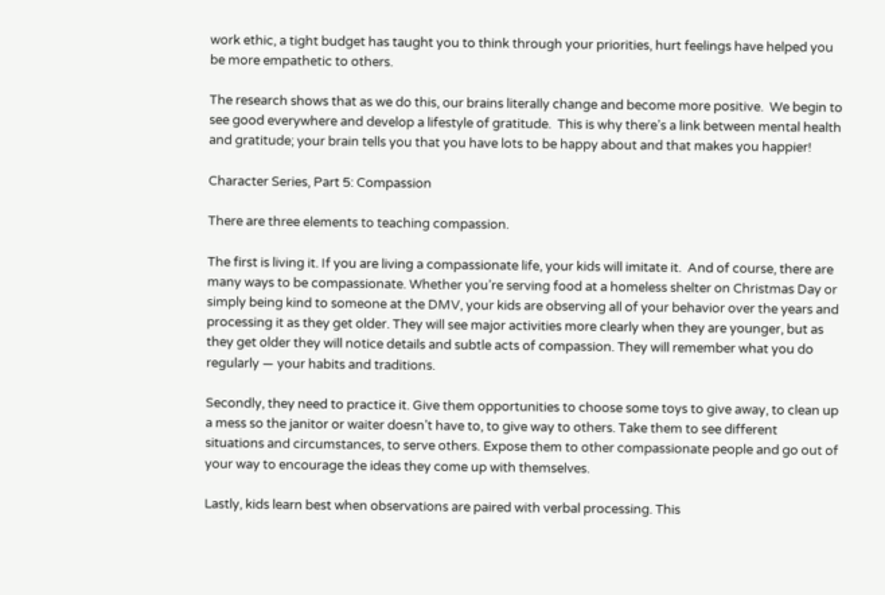work ethic, a tight budget has taught you to think through your priorities, hurt feelings have helped you be more empathetic to others.

The research shows that as we do this, our brains literally change and become more positive.  We begin to see good everywhere and develop a lifestyle of gratitude.  This is why there’s a link between mental health and gratitude; your brain tells you that you have lots to be happy about and that makes you happier!

Character Series, Part 5: Compassion

There are three elements to teaching compassion.

The first is living it. If you are living a compassionate life, your kids will imitate it.  And of course, there are many ways to be compassionate. Whether you’re serving food at a homeless shelter on Christmas Day or simply being kind to someone at the DMV, your kids are observing all of your behavior over the years and processing it as they get older. They will see major activities more clearly when they are younger, but as they get older they will notice details and subtle acts of compassion. They will remember what you do regularly — your habits and traditions.

Secondly, they need to practice it. Give them opportunities to choose some toys to give away, to clean up a mess so the janitor or waiter doesn’t have to, to give way to others. Take them to see different situations and circumstances, to serve others. Expose them to other compassionate people and go out of your way to encourage the ideas they come up with themselves.

Lastly, kids learn best when observations are paired with verbal processing. This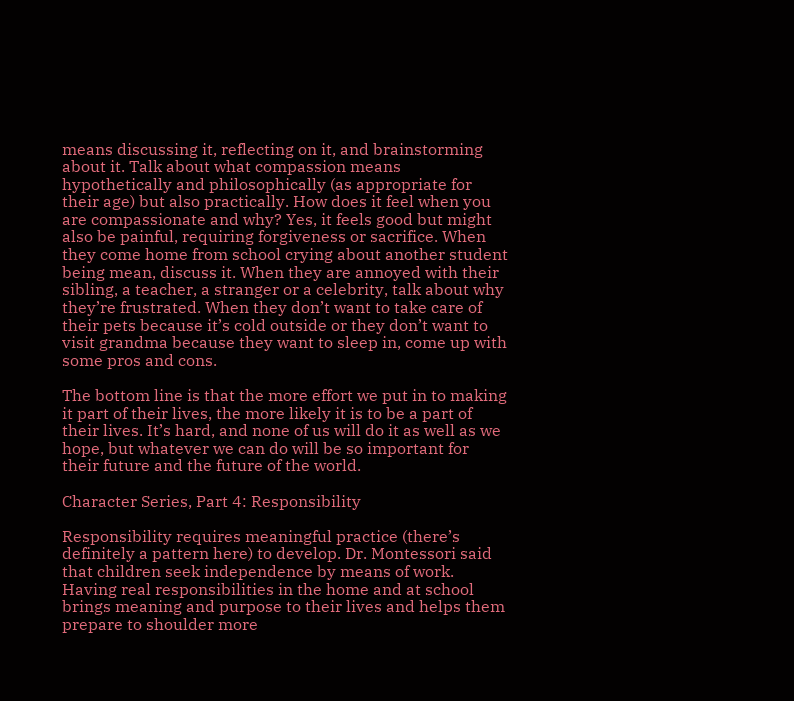means discussing it, reflecting on it, and brainstorming about it. Talk about what compassion means hypothetically and philosophically (as appropriate for their age) but also practically. How does it feel when you are compassionate and why? Yes, it feels good but might also be painful, requiring forgiveness or sacrifice. When they come home from school crying about another student being mean, discuss it. When they are annoyed with their sibling, a teacher, a stranger or a celebrity, talk about why they’re frustrated. When they don’t want to take care of their pets because it’s cold outside or they don’t want to visit grandma because they want to sleep in, come up with some pros and cons.

The bottom line is that the more effort we put in to making it part of their lives, the more likely it is to be a part of their lives. It’s hard, and none of us will do it as well as we hope, but whatever we can do will be so important for their future and the future of the world.

Character Series, Part 4: Responsibility

Responsibility requires meaningful practice (there’s definitely a pattern here) to develop. Dr. Montessori said that children seek independence by means of work. Having real responsibilities in the home and at school brings meaning and purpose to their lives and helps them prepare to shoulder more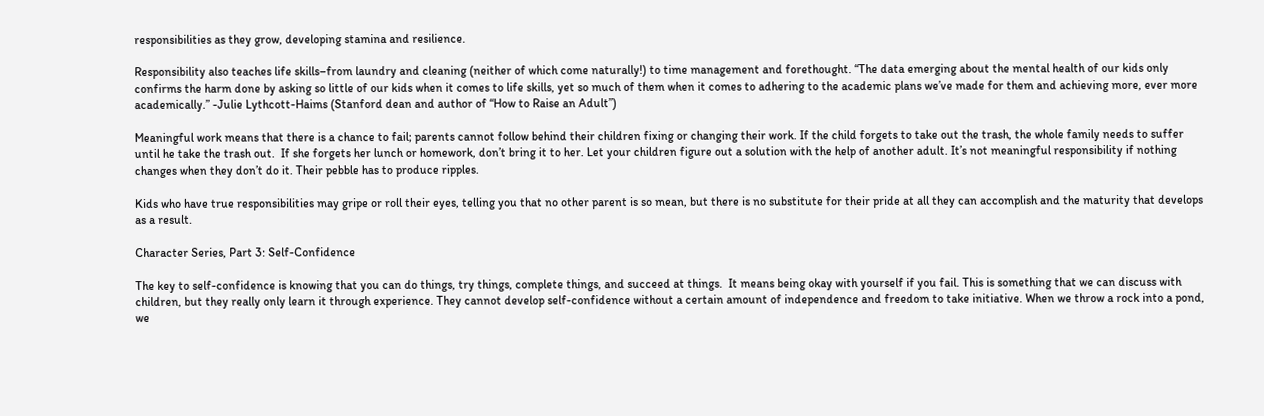responsibilities as they grow, developing stamina and resilience.

Responsibility also teaches life skills–from laundry and cleaning (neither of which come naturally!) to time management and forethought. “The data emerging about the mental health of our kids only confirms the harm done by asking so little of our kids when it comes to life skills, yet so much of them when it comes to adhering to the academic plans we’ve made for them and achieving more, ever more academically.” -Julie Lythcott-Haims (Stanford dean and author of “How to Raise an Adult”)

Meaningful work means that there is a chance to fail; parents cannot follow behind their children fixing or changing their work. If the child forgets to take out the trash, the whole family needs to suffer until he take the trash out.  If she forgets her lunch or homework, don’t bring it to her. Let your children figure out a solution with the help of another adult. It’s not meaningful responsibility if nothing changes when they don’t do it. Their pebble has to produce ripples.

Kids who have true responsibilities may gripe or roll their eyes, telling you that no other parent is so mean, but there is no substitute for their pride at all they can accomplish and the maturity that develops as a result.

Character Series, Part 3: Self-Confidence

The key to self-confidence is knowing that you can do things, try things, complete things, and succeed at things.  It means being okay with yourself if you fail. This is something that we can discuss with children, but they really only learn it through experience. They cannot develop self-confidence without a certain amount of independence and freedom to take initiative. When we throw a rock into a pond, we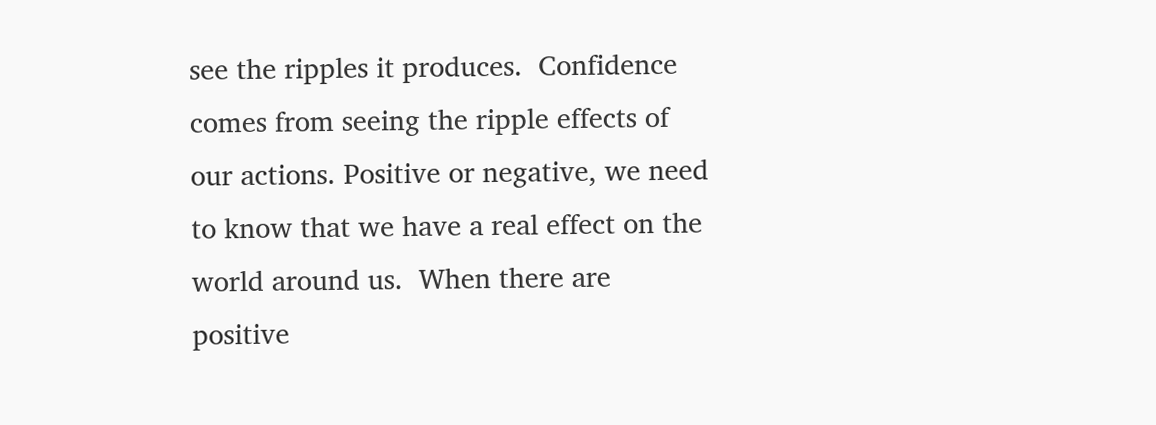see the ripples it produces.  Confidence comes from seeing the ripple effects of our actions. Positive or negative, we need to know that we have a real effect on the world around us.  When there are positive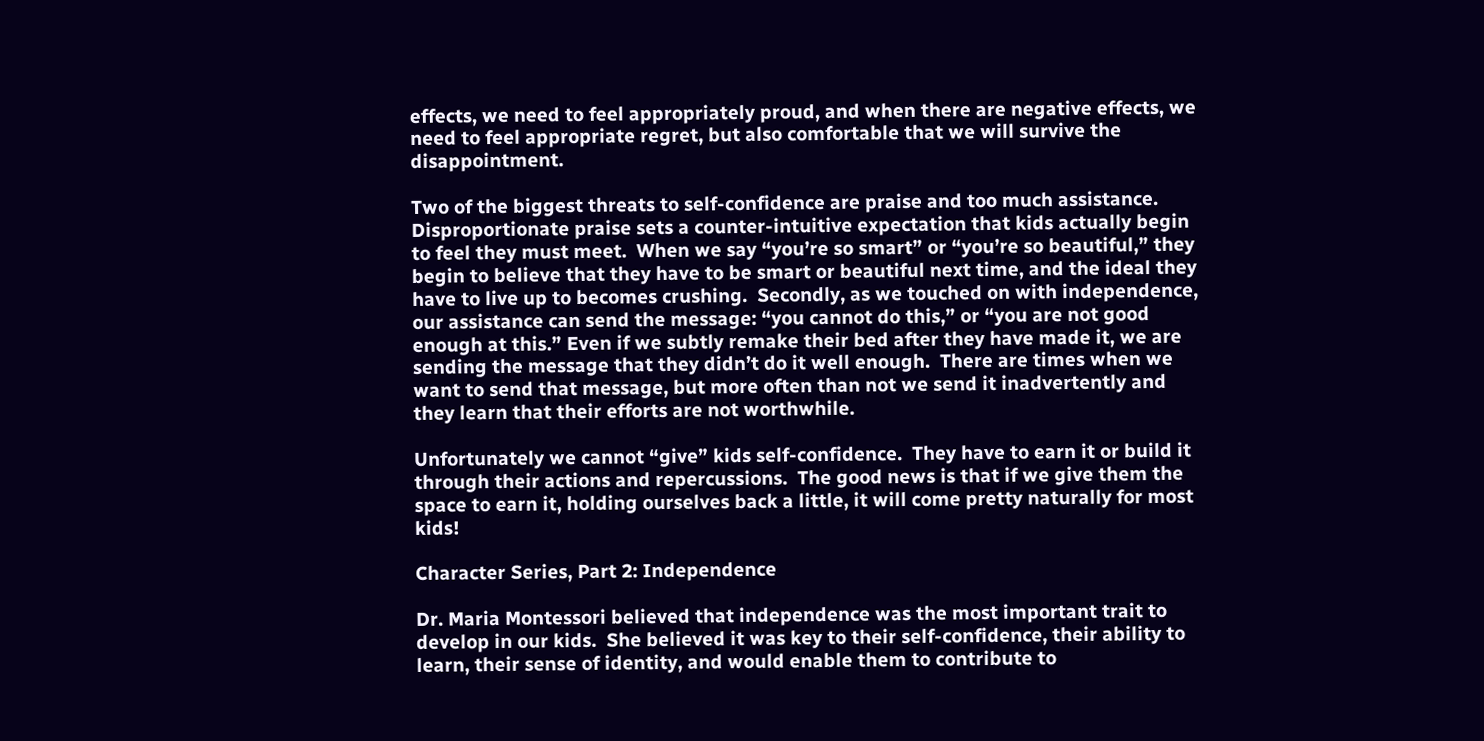effects, we need to feel appropriately proud, and when there are negative effects, we need to feel appropriate regret, but also comfortable that we will survive the disappointment.

Two of the biggest threats to self-confidence are praise and too much assistance.  Disproportionate praise sets a counter-intuitive expectation that kids actually begin to feel they must meet.  When we say “you’re so smart” or “you’re so beautiful,” they begin to believe that they have to be smart or beautiful next time, and the ideal they have to live up to becomes crushing.  Secondly, as we touched on with independence, our assistance can send the message: “you cannot do this,” or “you are not good enough at this.” Even if we subtly remake their bed after they have made it, we are sending the message that they didn’t do it well enough.  There are times when we want to send that message, but more often than not we send it inadvertently and they learn that their efforts are not worthwhile.

Unfortunately we cannot “give” kids self-confidence.  They have to earn it or build it through their actions and repercussions.  The good news is that if we give them the space to earn it, holding ourselves back a little, it will come pretty naturally for most kids!

Character Series, Part 2: Independence

Dr. Maria Montessori believed that independence was the most important trait to develop in our kids.  She believed it was key to their self-confidence, their ability to learn, their sense of identity, and would enable them to contribute to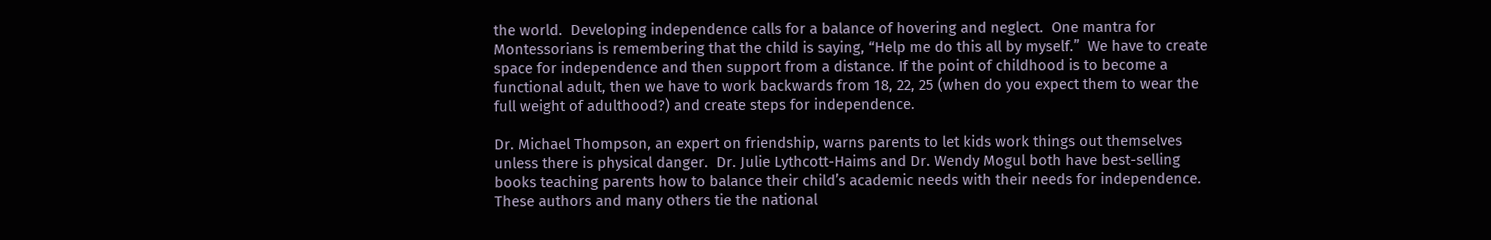the world.  Developing independence calls for a balance of hovering and neglect.  One mantra for Montessorians is remembering that the child is saying, “Help me do this all by myself.”  We have to create space for independence and then support from a distance. If the point of childhood is to become a functional adult, then we have to work backwards from 18, 22, 25 (when do you expect them to wear the full weight of adulthood?) and create steps for independence.

Dr. Michael Thompson, an expert on friendship, warns parents to let kids work things out themselves unless there is physical danger.  Dr. Julie Lythcott-Haims and Dr. Wendy Mogul both have best-selling books teaching parents how to balance their child’s academic needs with their needs for independence.  These authors and many others tie the national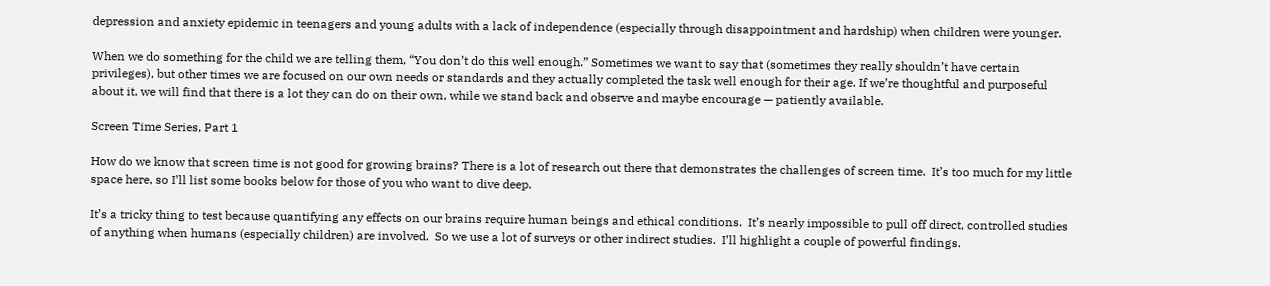depression and anxiety epidemic in teenagers and young adults with a lack of independence (especially through disappointment and hardship) when children were younger.

When we do something for the child we are telling them, “You don’t do this well enough.” Sometimes we want to say that (sometimes they really shouldn’t have certain privileges), but other times we are focused on our own needs or standards and they actually completed the task well enough for their age. If we’re thoughtful and purposeful about it, we will find that there is a lot they can do on their own, while we stand back and observe and maybe encourage — patiently available.

Screen Time Series, Part 1

How do we know that screen time is not good for growing brains? There is a lot of research out there that demonstrates the challenges of screen time.  It’s too much for my little space here, so I’ll list some books below for those of you who want to dive deep.

It’s a tricky thing to test because quantifying any effects on our brains require human beings and ethical conditions.  It’s nearly impossible to pull off direct, controlled studies of anything when humans (especially children) are involved.  So we use a lot of surveys or other indirect studies.  I’ll highlight a couple of powerful findings.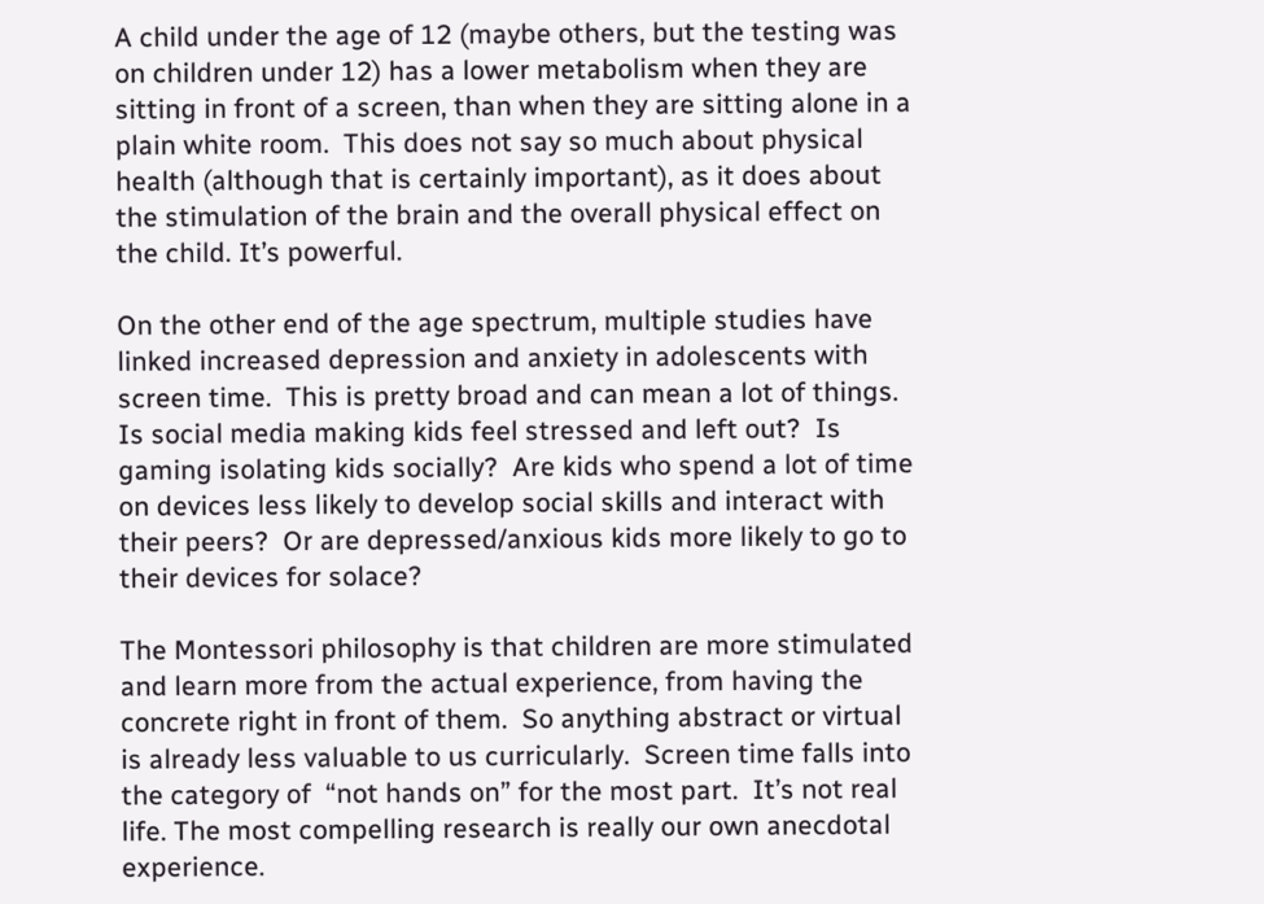A child under the age of 12 (maybe others, but the testing was on children under 12) has a lower metabolism when they are sitting in front of a screen, than when they are sitting alone in a plain white room.  This does not say so much about physical health (although that is certainly important), as it does about the stimulation of the brain and the overall physical effect on the child. It’s powerful.

On the other end of the age spectrum, multiple studies have linked increased depression and anxiety in adolescents with screen time.  This is pretty broad and can mean a lot of things.  Is social media making kids feel stressed and left out?  Is gaming isolating kids socially?  Are kids who spend a lot of time on devices less likely to develop social skills and interact with their peers?  Or are depressed/anxious kids more likely to go to their devices for solace?

The Montessori philosophy is that children are more stimulated and learn more from the actual experience, from having the concrete right in front of them.  So anything abstract or virtual is already less valuable to us curricularly.  Screen time falls into the category of  “not hands on” for the most part.  It’s not real life. The most compelling research is really our own anecdotal experience.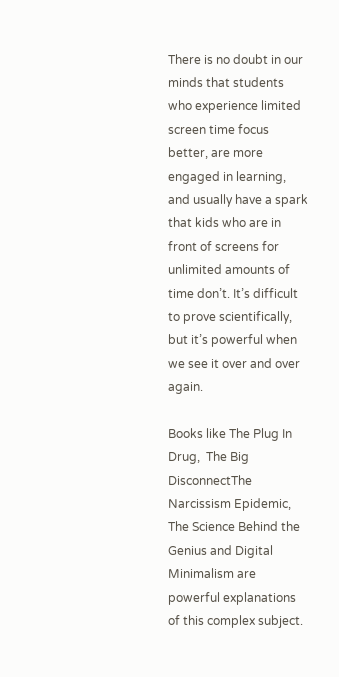There is no doubt in our minds that students who experience limited screen time focus better, are more engaged in learning, and usually have a spark that kids who are in front of screens for unlimited amounts of time don’t. It’s difficult to prove scientifically, but it’s powerful when we see it over and over again.

Books like The Plug In Drug,  The Big DisconnectThe Narcissism Epidemic,  The Science Behind the Genius and Digital Minimalism are powerful explanations of this complex subject.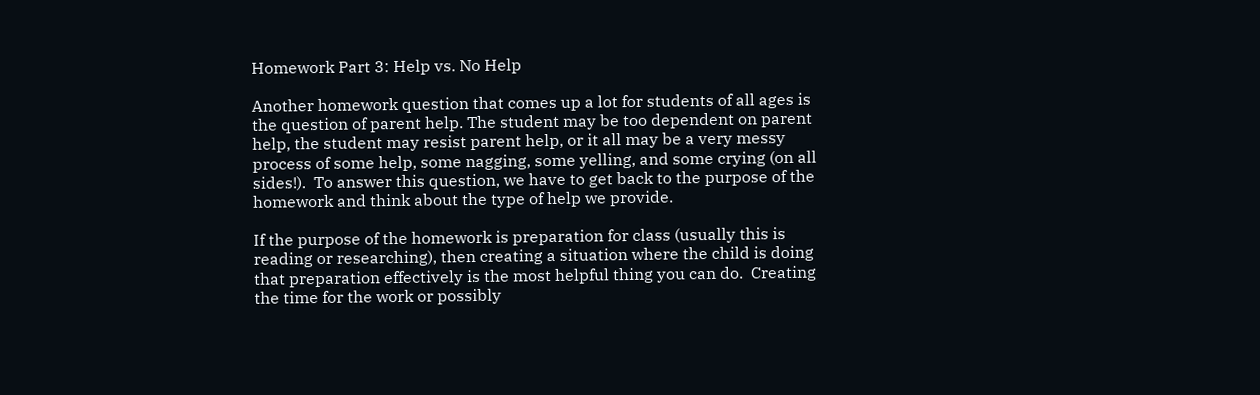Homework Part 3: Help vs. No Help

Another homework question that comes up a lot for students of all ages is the question of parent help. The student may be too dependent on parent help, the student may resist parent help, or it all may be a very messy process of some help, some nagging, some yelling, and some crying (on all sides!).  To answer this question, we have to get back to the purpose of the homework and think about the type of help we provide.

If the purpose of the homework is preparation for class (usually this is reading or researching), then creating a situation where the child is doing that preparation effectively is the most helpful thing you can do.  Creating the time for the work or possibly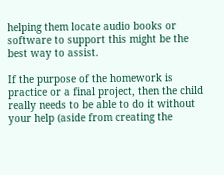helping them locate audio books or software to support this might be the best way to assist.

If the purpose of the homework is practice or a final project, then the child really needs to be able to do it without your help (aside from creating the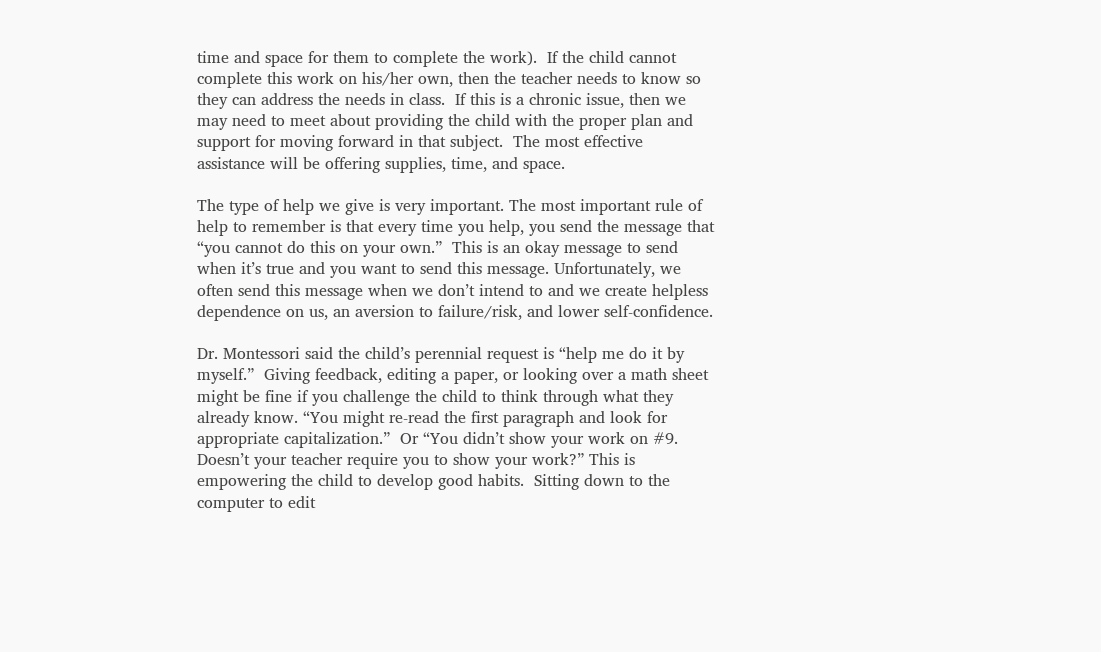time and space for them to complete the work).  If the child cannot complete this work on his/her own, then the teacher needs to know so they can address the needs in class.  If this is a chronic issue, then we may need to meet about providing the child with the proper plan and support for moving forward in that subject.  The most effective assistance will be offering supplies, time, and space.

The type of help we give is very important. The most important rule of help to remember is that every time you help, you send the message that “you cannot do this on your own.”  This is an okay message to send when it’s true and you want to send this message. Unfortunately, we often send this message when we don’t intend to and we create helpless dependence on us, an aversion to failure/risk, and lower self-confidence.

Dr. Montessori said the child’s perennial request is “help me do it by myself.”  Giving feedback, editing a paper, or looking over a math sheet might be fine if you challenge the child to think through what they already know. “You might re-read the first paragraph and look for appropriate capitalization.”  Or “You didn’t show your work on #9. Doesn’t your teacher require you to show your work?” This is empowering the child to develop good habits.  Sitting down to the computer to edit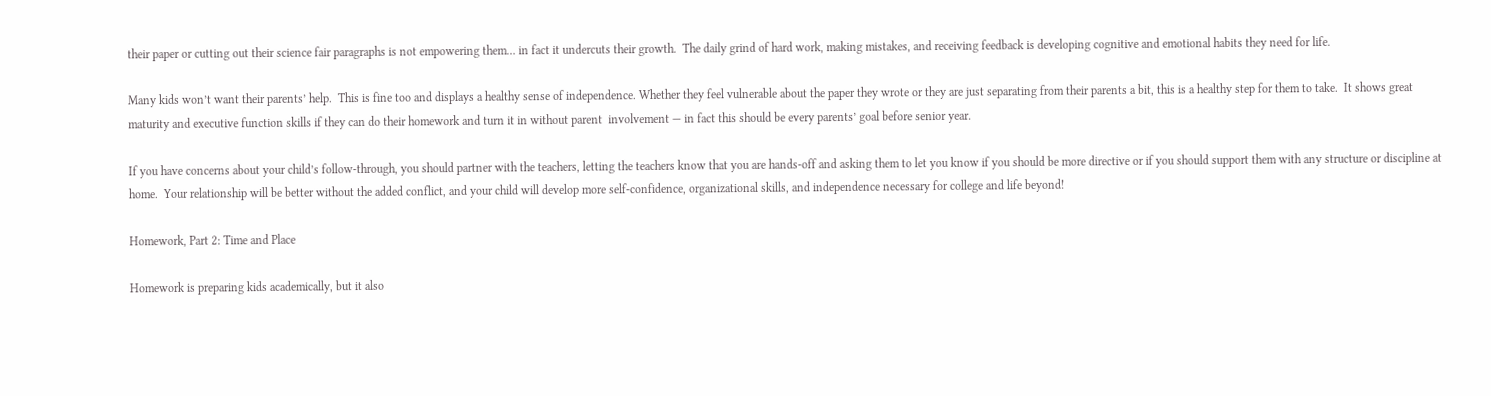their paper or cutting out their science fair paragraphs is not empowering them… in fact it undercuts their growth.  The daily grind of hard work, making mistakes, and receiving feedback is developing cognitive and emotional habits they need for life.

Many kids won’t want their parents’ help.  This is fine too and displays a healthy sense of independence. Whether they feel vulnerable about the paper they wrote or they are just separating from their parents a bit, this is a healthy step for them to take.  It shows great maturity and executive function skills if they can do their homework and turn it in without parent  involvement — in fact this should be every parents’ goal before senior year.

If you have concerns about your child’s follow-through, you should partner with the teachers, letting the teachers know that you are hands-off and asking them to let you know if you should be more directive or if you should support them with any structure or discipline at home.  Your relationship will be better without the added conflict, and your child will develop more self-confidence, organizational skills, and independence necessary for college and life beyond!

Homework, Part 2: Time and Place

Homework is preparing kids academically, but it also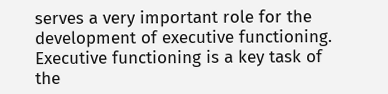serves a very important role for the development of executive functioning.  Executive functioning is a key task of the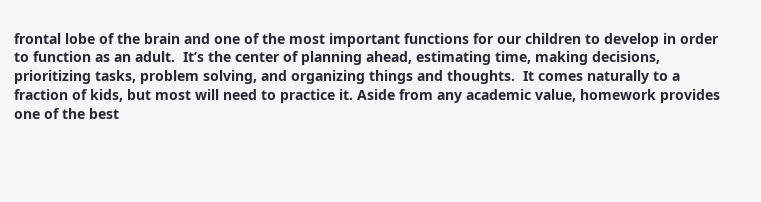frontal lobe of the brain and one of the most important functions for our children to develop in order to function as an adult.  It’s the center of planning ahead, estimating time, making decisions, prioritizing tasks, problem solving, and organizing things and thoughts.  It comes naturally to a fraction of kids, but most will need to practice it. Aside from any academic value, homework provides one of the best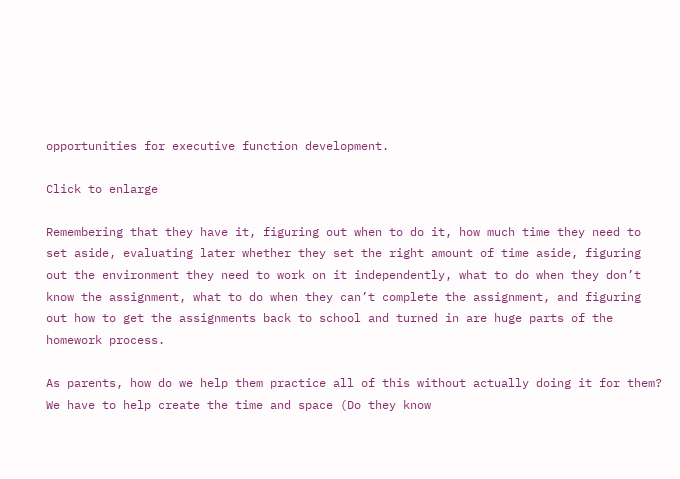opportunities for executive function development.

Click to enlarge

Remembering that they have it, figuring out when to do it, how much time they need to set aside, evaluating later whether they set the right amount of time aside, figuring out the environment they need to work on it independently, what to do when they don’t know the assignment, what to do when they can’t complete the assignment, and figuring out how to get the assignments back to school and turned in are huge parts of the homework process.

As parents, how do we help them practice all of this without actually doing it for them?  We have to help create the time and space (Do they know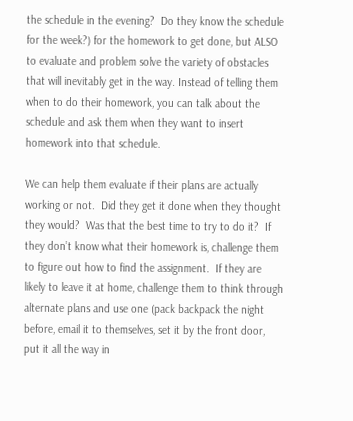the schedule in the evening?  Do they know the schedule for the week?) for the homework to get done, but ALSO to evaluate and problem solve the variety of obstacles that will inevitably get in the way. Instead of telling them when to do their homework, you can talk about the schedule and ask them when they want to insert homework into that schedule.

We can help them evaluate if their plans are actually working or not.  Did they get it done when they thought they would?  Was that the best time to try to do it?  If they don’t know what their homework is, challenge them to figure out how to find the assignment.  If they are likely to leave it at home, challenge them to think through alternate plans and use one (pack backpack the night before, email it to themselves, set it by the front door, put it all the way in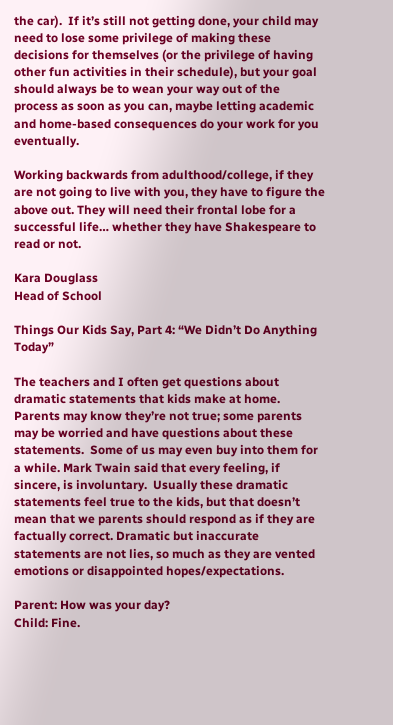the car).  If it’s still not getting done, your child may need to lose some privilege of making these decisions for themselves (or the privilege of having other fun activities in their schedule), but your goal should always be to wean your way out of the process as soon as you can, maybe letting academic and home-based consequences do your work for you eventually.

Working backwards from adulthood/college, if they are not going to live with you, they have to figure the above out. They will need their frontal lobe for a successful life… whether they have Shakespeare to read or not.

Kara Douglass
Head of School

Things Our Kids Say, Part 4: “We Didn’t Do Anything Today”

The teachers and I often get questions about dramatic statements that kids make at home. Parents may know they’re not true; some parents may be worried and have questions about these statements.  Some of us may even buy into them for a while. Mark Twain said that every feeling, if sincere, is involuntary.  Usually these dramatic statements feel true to the kids, but that doesn’t mean that we parents should respond as if they are factually correct. Dramatic but inaccurate statements are not lies, so much as they are vented emotions or disappointed hopes/expectations.

Parent: How was your day?
Child: Fine.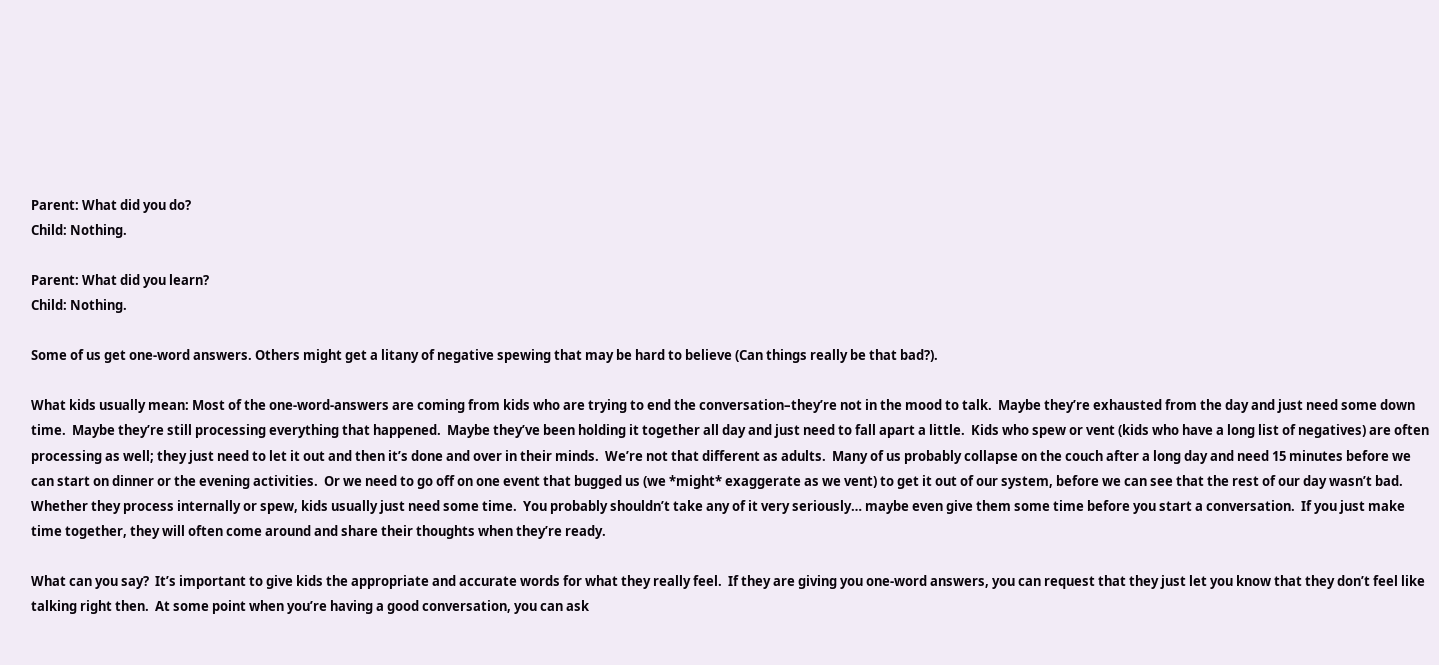Parent: What did you do?
Child: Nothing.

Parent: What did you learn?
Child: Nothing.

Some of us get one-word answers. Others might get a litany of negative spewing that may be hard to believe (Can things really be that bad?).

What kids usually mean: Most of the one-word-answers are coming from kids who are trying to end the conversation–they’re not in the mood to talk.  Maybe they’re exhausted from the day and just need some down time.  Maybe they’re still processing everything that happened.  Maybe they’ve been holding it together all day and just need to fall apart a little.  Kids who spew or vent (kids who have a long list of negatives) are often processing as well; they just need to let it out and then it’s done and over in their minds.  We’re not that different as adults.  Many of us probably collapse on the couch after a long day and need 15 minutes before we can start on dinner or the evening activities.  Or we need to go off on one event that bugged us (we *might* exaggerate as we vent) to get it out of our system, before we can see that the rest of our day wasn’t bad.  Whether they process internally or spew, kids usually just need some time.  You probably shouldn’t take any of it very seriously… maybe even give them some time before you start a conversation.  If you just make time together, they will often come around and share their thoughts when they’re ready.

What can you say?  It’s important to give kids the appropriate and accurate words for what they really feel.  If they are giving you one-word answers, you can request that they just let you know that they don’t feel like talking right then.  At some point when you’re having a good conversation, you can ask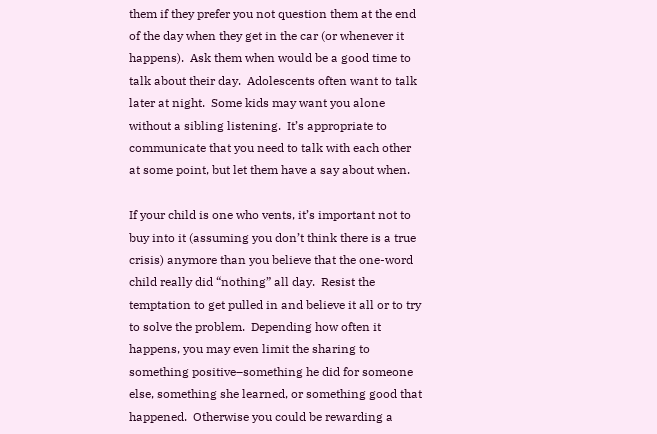them if they prefer you not question them at the end of the day when they get in the car (or whenever it happens).  Ask them when would be a good time to talk about their day.  Adolescents often want to talk later at night.  Some kids may want you alone without a sibling listening.  It’s appropriate to communicate that you need to talk with each other at some point, but let them have a say about when.

If your child is one who vents, it’s important not to buy into it (assuming you don’t think there is a true crisis) anymore than you believe that the one-word child really did “nothing” all day.  Resist the temptation to get pulled in and believe it all or to try to solve the problem.  Depending how often it happens, you may even limit the sharing to something positive–something he did for someone else, something she learned, or something good that happened.  Otherwise you could be rewarding a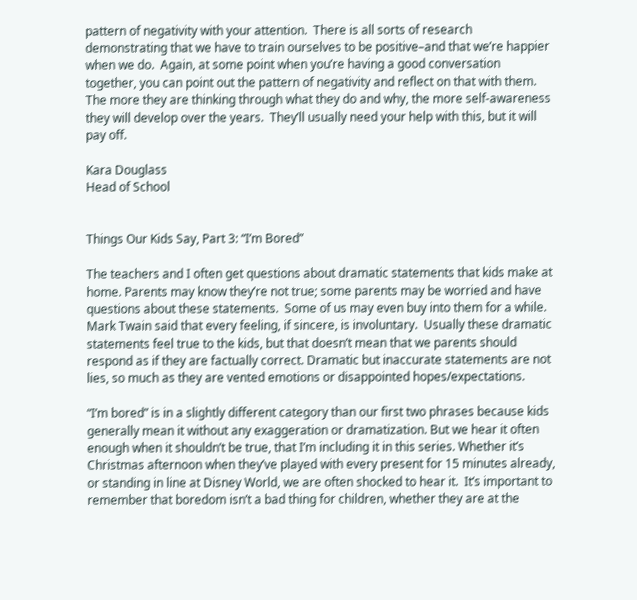pattern of negativity with your attention.  There is all sorts of research demonstrating that we have to train ourselves to be positive–and that we’re happier when we do.  Again, at some point when you’re having a good conversation together, you can point out the pattern of negativity and reflect on that with them.  The more they are thinking through what they do and why, the more self-awareness they will develop over the years.  They’ll usually need your help with this, but it will pay off.

Kara Douglass
Head of School


Things Our Kids Say, Part 3: “I’m Bored”

The teachers and I often get questions about dramatic statements that kids make at home. Parents may know they’re not true; some parents may be worried and have questions about these statements.  Some of us may even buy into them for a while. Mark Twain said that every feeling, if sincere, is involuntary.  Usually these dramatic statements feel true to the kids, but that doesn’t mean that we parents should respond as if they are factually correct. Dramatic but inaccurate statements are not lies, so much as they are vented emotions or disappointed hopes/expectations.

“I’m bored” is in a slightly different category than our first two phrases because kids generally mean it without any exaggeration or dramatization. But we hear it often enough when it shouldn’t be true, that I’m including it in this series. Whether it’s Christmas afternoon when they’ve played with every present for 15 minutes already, or standing in line at Disney World, we are often shocked to hear it.  It’s important to remember that boredom isn’t a bad thing for children, whether they are at the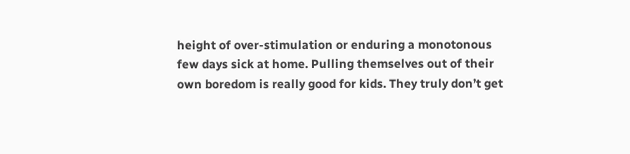height of over-stimulation or enduring a monotonous few days sick at home. Pulling themselves out of their own boredom is really good for kids. They truly don’t get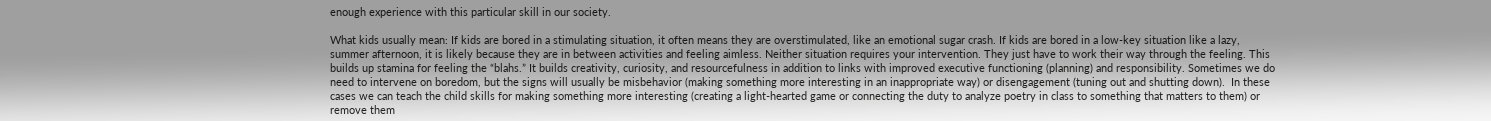enough experience with this particular skill in our society.

What kids usually mean: If kids are bored in a stimulating situation, it often means they are overstimulated, like an emotional sugar crash. If kids are bored in a low-key situation like a lazy, summer afternoon, it is likely because they are in between activities and feeling aimless. Neither situation requires your intervention. They just have to work their way through the feeling. This builds up stamina for feeling the “blahs.” It builds creativity, curiosity, and resourcefulness in addition to links with improved executive functioning (planning) and responsibility. Sometimes we do need to intervene on boredom, but the signs will usually be misbehavior (making something more interesting in an inappropriate way) or disengagement (tuning out and shutting down).  In these cases we can teach the child skills for making something more interesting (creating a light-hearted game or connecting the duty to analyze poetry in class to something that matters to them) or remove them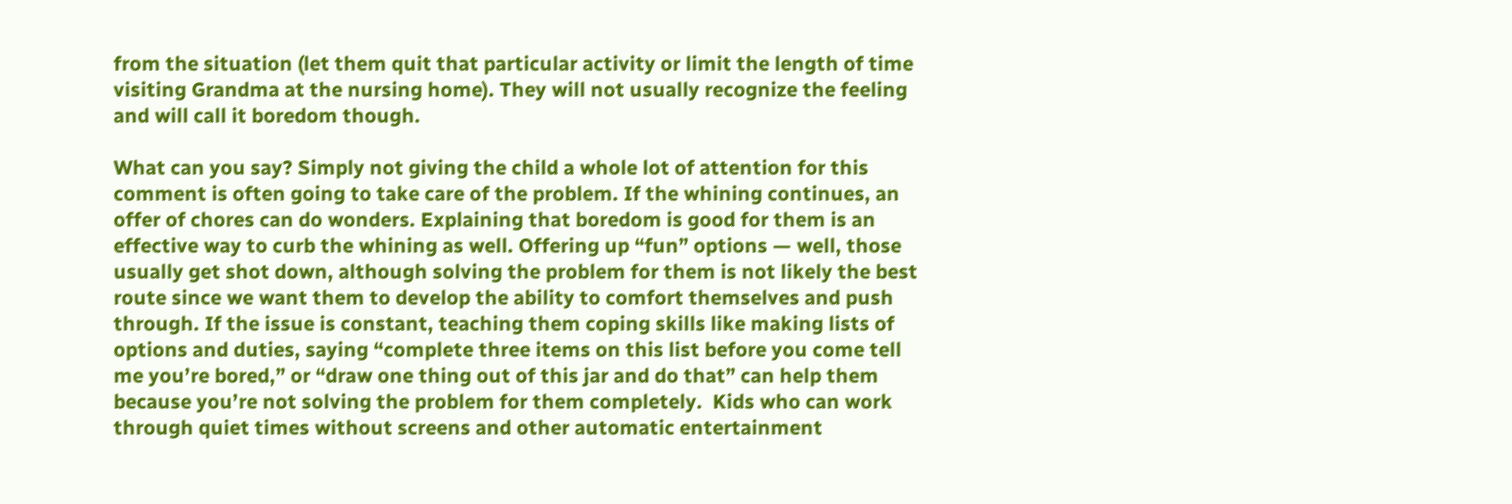from the situation (let them quit that particular activity or limit the length of time visiting Grandma at the nursing home). They will not usually recognize the feeling and will call it boredom though.

What can you say? Simply not giving the child a whole lot of attention for this comment is often going to take care of the problem. If the whining continues, an offer of chores can do wonders. Explaining that boredom is good for them is an effective way to curb the whining as well. Offering up “fun” options — well, those usually get shot down, although solving the problem for them is not likely the best route since we want them to develop the ability to comfort themselves and push through. If the issue is constant, teaching them coping skills like making lists of options and duties, saying “complete three items on this list before you come tell me you’re bored,” or “draw one thing out of this jar and do that” can help them because you’re not solving the problem for them completely.  Kids who can work through quiet times without screens and other automatic entertainment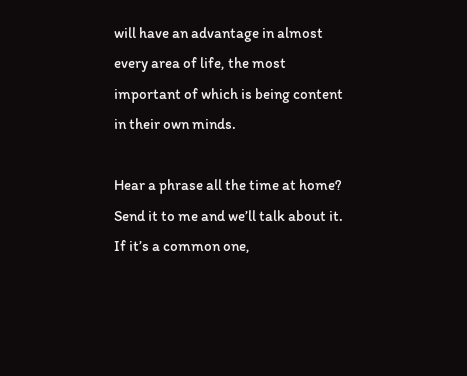will have an advantage in almost every area of life, the most important of which is being content in their own minds.

Hear a phrase all the time at home? Send it to me and we’ll talk about it. If it’s a common one,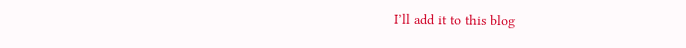I’ll add it to this blog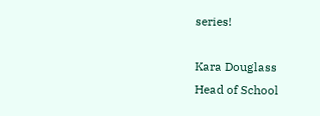series!

Kara Douglass
Head of School